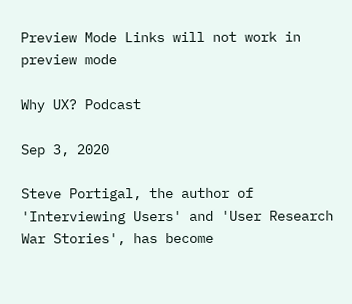Preview Mode Links will not work in preview mode

Why UX? Podcast

Sep 3, 2020

Steve Portigal, the author of 'Interviewing Users' and 'User Research War Stories', has become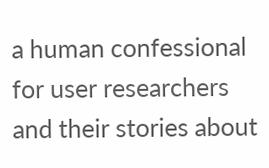a human confessional for user researchers and their stories about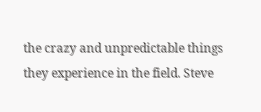the crazy and unpredictable things they experience in the field. Steve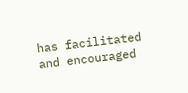has facilitated and encouraged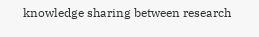knowledge sharing between research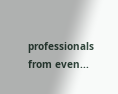professionals from even...